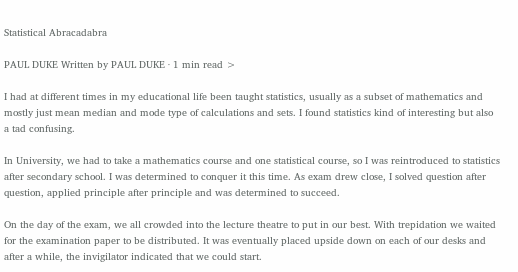Statistical Abracadabra

PAUL DUKE Written by PAUL DUKE · 1 min read >

I had at different times in my educational life been taught statistics, usually as a subset of mathematics and mostly just mean median and mode type of calculations and sets. I found statistics kind of interesting but also a tad confusing.

In University, we had to take a mathematics course and one statistical course, so I was reintroduced to statistics after secondary school. I was determined to conquer it this time. As exam drew close, I solved question after question, applied principle after principle and was determined to succeed.

On the day of the exam, we all crowded into the lecture theatre to put in our best. With trepidation we waited for the examination paper to be distributed. It was eventually placed upside down on each of our desks and after a while, the invigilator indicated that we could start.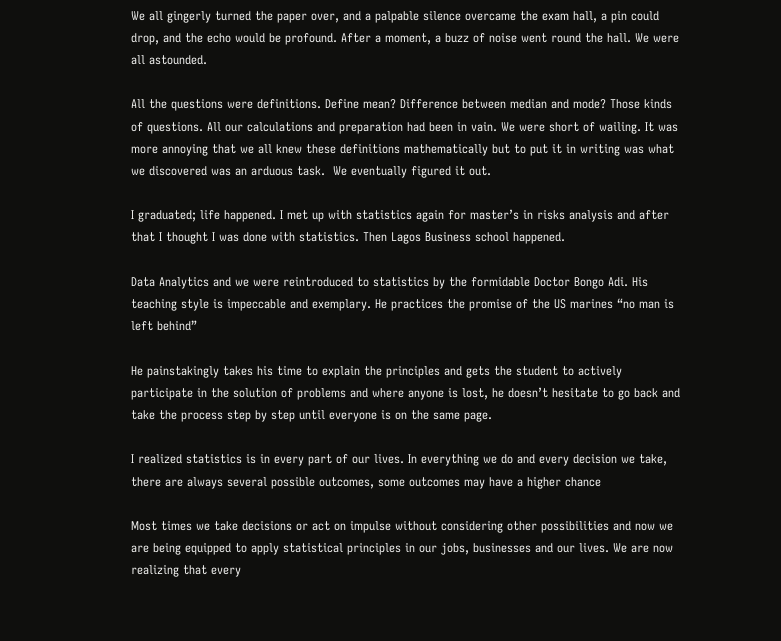We all gingerly turned the paper over, and a palpable silence overcame the exam hall, a pin could drop, and the echo would be profound. After a moment, a buzz of noise went round the hall. We were all astounded.

All the questions were definitions. Define mean? Difference between median and mode? Those kinds of questions. All our calculations and preparation had been in vain. We were short of wailing. It was more annoying that we all knew these definitions mathematically but to put it in writing was what we discovered was an arduous task.  We eventually figured it out.

I graduated; life happened. I met up with statistics again for master’s in risks analysis and after that I thought I was done with statistics. Then Lagos Business school happened.

Data Analytics and we were reintroduced to statistics by the formidable Doctor Bongo Adi. His teaching style is impeccable and exemplary. He practices the promise of the US marines “no man is left behind”

He painstakingly takes his time to explain the principles and gets the student to actively participate in the solution of problems and where anyone is lost, he doesn’t hesitate to go back and take the process step by step until everyone is on the same page.

I realized statistics is in every part of our lives. In everything we do and every decision we take, there are always several possible outcomes, some outcomes may have a higher chance

Most times we take decisions or act on impulse without considering other possibilities and now we are being equipped to apply statistical principles in our jobs, businesses and our lives. We are now realizing that every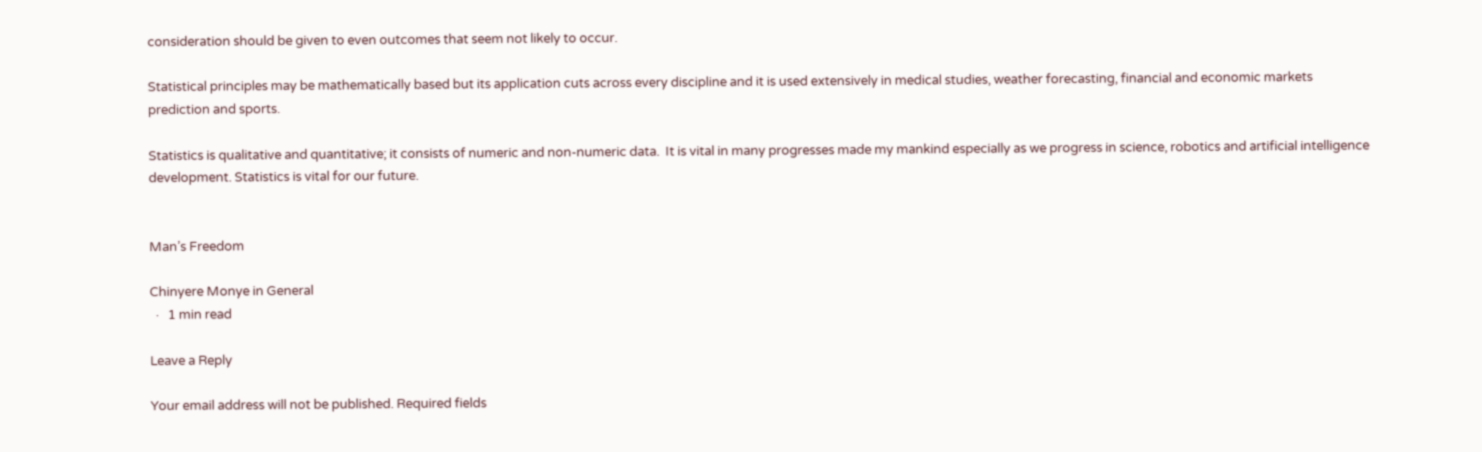consideration should be given to even outcomes that seem not likely to occur.

Statistical principles may be mathematically based but its application cuts across every discipline and it is used extensively in medical studies, weather forecasting, financial and economic markets prediction and sports.

Statistics is qualitative and quantitative; it consists of numeric and non-numeric data.  It is vital in many progresses made my mankind especially as we progress in science, robotics and artificial intelligence development. Statistics is vital for our future.


Man’s Freedom

Chinyere Monye in General
  ·   1 min read

Leave a Reply

Your email address will not be published. Required fields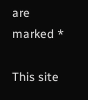are marked *

This site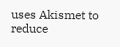uses Akismet to reduce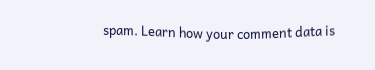spam. Learn how your comment data is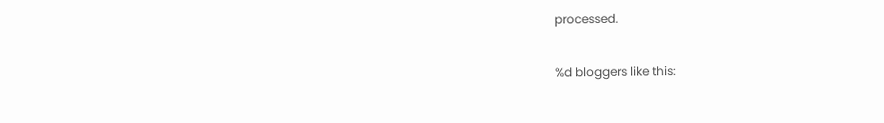processed.

%d bloggers like this: